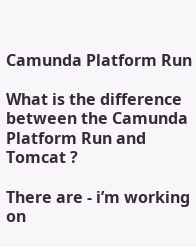Camunda Platform Run

What is the difference between the Camunda Platform Run and Tomcat ?

There are - i’m working on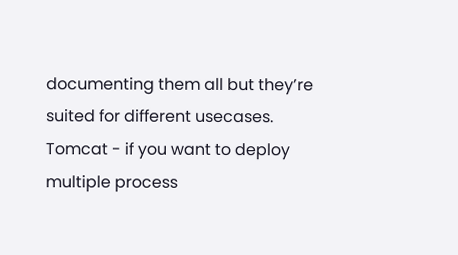documenting them all but they’re suited for different usecases.
Tomcat - if you want to deploy multiple process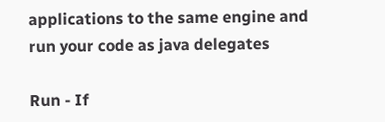applications to the same engine and run your code as java delegates

Run - If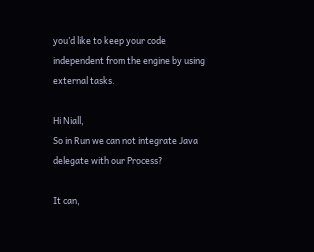you’d like to keep your code independent from the engine by using external tasks.

Hi Niall,
So in Run we can not integrate Java delegate with our Process?

It can,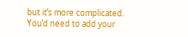but it’s more complicated.
You’d need to add your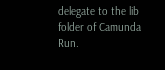delegate to the lib folder of Camunda Run.